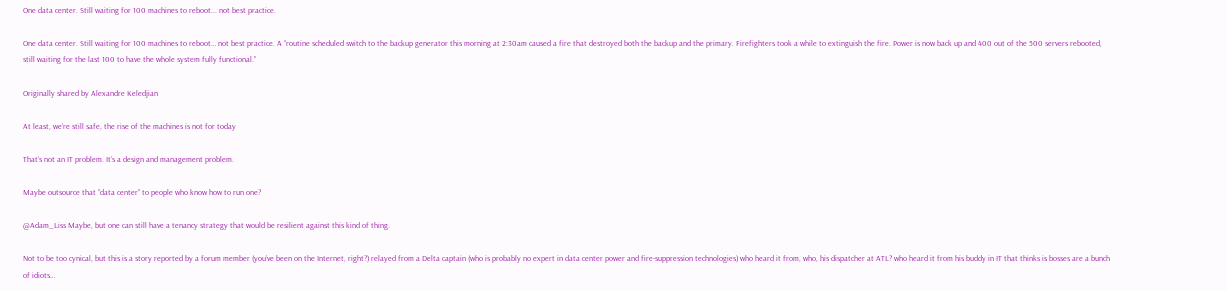One data center. Still waiting for 100 machines to reboot... not best practice.

One data center. Still waiting for 100 machines to reboot… not best practice. A “routine scheduled switch to the backup generator this morning at 2:30am caused a fire that destroyed both the backup and the primary. Firefighters took a while to extinguish the fire. Power is now back up and 400 out of the 500 servers rebooted, still waiting for the last 100 to have the whole system fully functional.”

Originally shared by Alexandre Keledjian

At least, we’re still safe, the rise of the machines is not for today

That’s not an IT problem. It’s a design and management problem.

Maybe outsource that “data center” to people who know how to run one?

@Adam_Liss Maybe, but one can still have a tenancy strategy that would be resilient against this kind of thing.

Not to be too cynical, but this is a story reported by a forum member (you’ve been on the Internet, right?) relayed from a Delta captain (who is probably no expert in data center power and fire-suppression technologies) who heard it from, who, his dispatcher at ATL? who heard it from his buddy in IT that thinks is bosses are a bunch of idiots…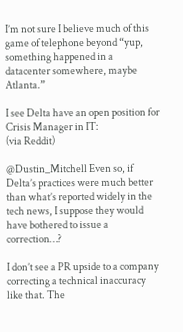I’m not sure I believe much of this game of telephone beyond “yup, something happened in a datacenter somewhere, maybe Atlanta.”

I see Delta have an open position for Crisis Manager in IT:
(via Reddit)

@Dustin_Mitchell Even so, if Delta’s practices were much better than what’s reported widely in the tech news, I suppose they would have bothered to issue a correction…?

I don’t see a PR upside to a company correcting a technical inaccuracy like that. The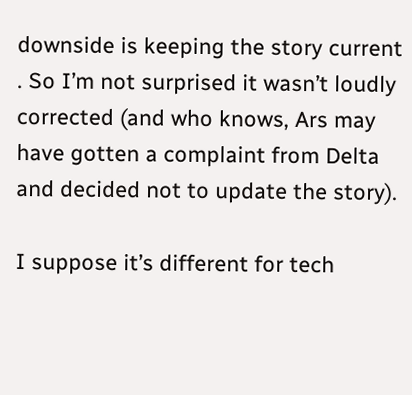downside is keeping the story current . So I’m not surprised it wasn’t loudly corrected (and who knows, Ars may have gotten a complaint from Delta and decided not to update the story).

I suppose it’s different for tech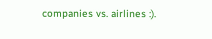companies vs. airlines :).